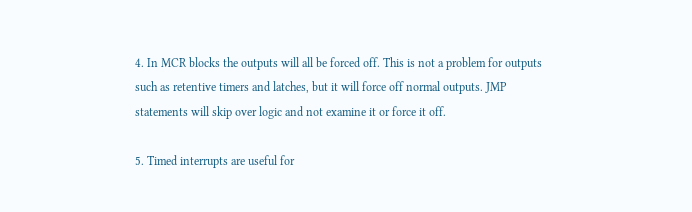4. In MCR blocks the outputs will all be forced off. This is not a problem for outputs such as retentive timers and latches, but it will force off normal outputs. JMP statements will skip over logic and not examine it or force it off.

5. Timed interrupts are useful for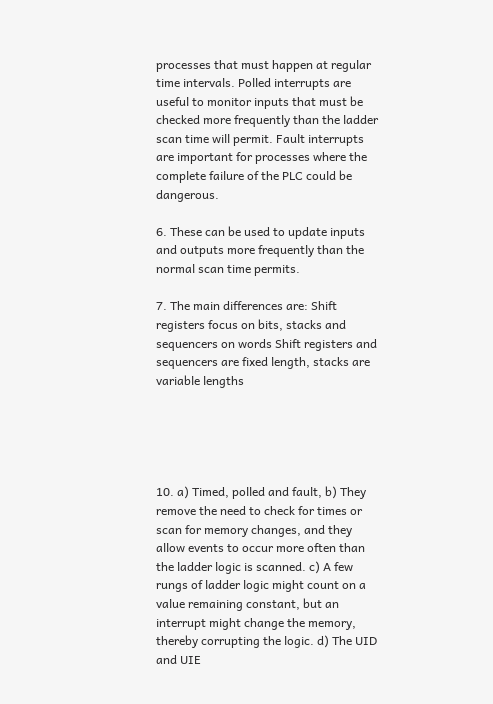processes that must happen at regular time intervals. Polled interrupts are useful to monitor inputs that must be checked more frequently than the ladder scan time will permit. Fault interrupts are important for processes where the complete failure of the PLC could be dangerous.

6. These can be used to update inputs and outputs more frequently than the normal scan time permits.

7. The main differences are: Shift registers focus on bits, stacks and sequencers on words Shift registers and sequencers are fixed length, stacks are variable lengths





10. a) Timed, polled and fault, b) They remove the need to check for times or scan for memory changes, and they allow events to occur more often than the ladder logic is scanned. c) A few rungs of ladder logic might count on a value remaining constant, but an interrupt might change the memory, thereby corrupting the logic. d) The UID and UIE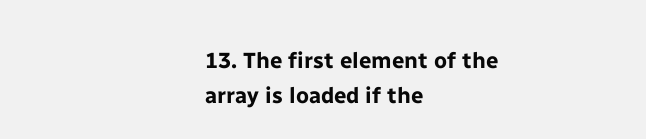13. The first element of the array is loaded if the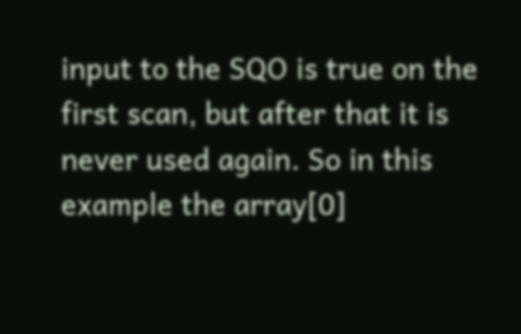input to the SQO is true on the first scan, but after that it is never used again. So in this example the array[0]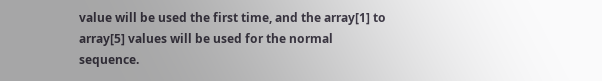value will be used the first time, and the array[1] to array[5] values will be used for the normal sequence.